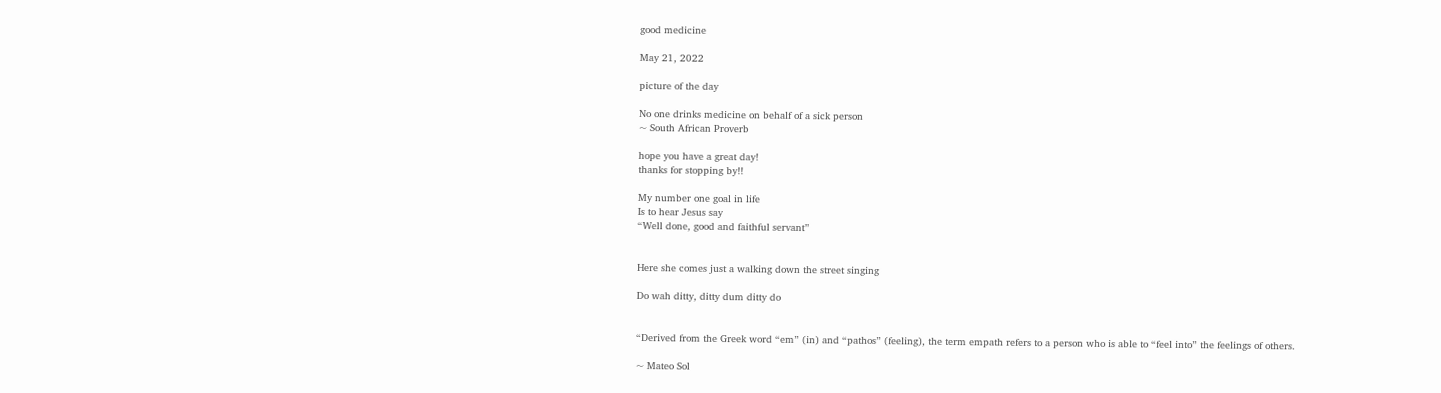good medicine

May 21, 2022

picture of the day

No one drinks medicine on behalf of a sick person
~ South African Proverb

hope you have a great day!
thanks for stopping by!!

My number one goal in life
Is to hear Jesus say
“Well done, good and faithful servant”


Here she comes just a walking down the street singing

Do wah ditty, ditty dum ditty do


“Derived from the Greek word “em” (in) and “pathos” (feeling), the term empath refers to a person who is able to “feel into” the feelings of others.

~ Mateo Sol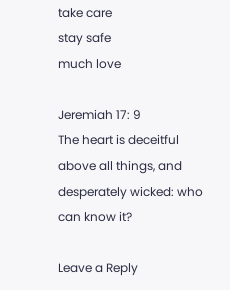take care
stay safe
much love

Jeremiah 17: 9
The heart is deceitful above all things, and desperately wicked: who can know it?

Leave a Reply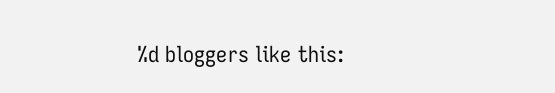%d bloggers like this: